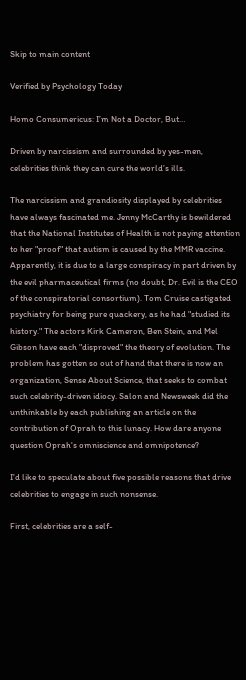Skip to main content

Verified by Psychology Today

Homo Consumericus: I’m Not a Doctor, But…

Driven by narcissism and surrounded by yes-men, celebrities think they can cure the world’s ills.

The narcissism and grandiosity displayed by celebrities have always fascinated me. Jenny McCarthy is bewildered that the National Institutes of Health is not paying attention to her "proof" that autism is caused by the MMR vaccine. Apparently, it is due to a large conspiracy in part driven by the evil pharmaceutical firms (no doubt, Dr. Evil is the CEO of the conspiratorial consortium). Tom Cruise castigated psychiatry for being pure quackery, as he had "studied its history." The actors Kirk Cameron, Ben Stein, and Mel Gibson have each "disproved" the theory of evolution. The problem has gotten so out of hand that there is now an organization, Sense About Science, that seeks to combat such celebrity-driven idiocy. Salon and Newsweek did the unthinkable by each publishing an article on the contribution of Oprah to this lunacy. How dare anyone question Oprah's omniscience and omnipotence?

I'd like to speculate about five possible reasons that drive celebrities to engage in such nonsense.

First, celebrities are a self-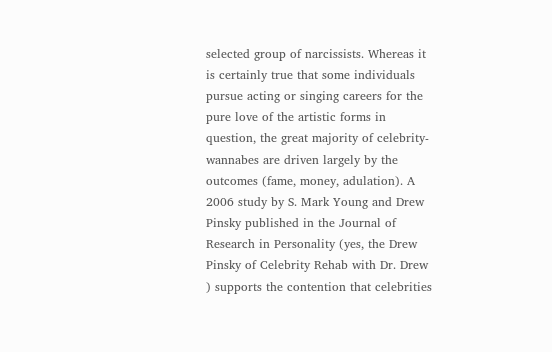selected group of narcissists. Whereas it is certainly true that some individuals pursue acting or singing careers for the pure love of the artistic forms in question, the great majority of celebrity-wannabes are driven largely by the outcomes (fame, money, adulation). A 2006 study by S. Mark Young and Drew Pinsky published in the Journal of Research in Personality (yes, the Drew Pinsky of Celebrity Rehab with Dr. Drew ) supports the contention that celebrities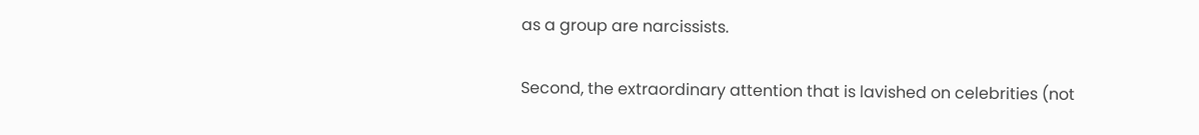as a group are narcissists.

Second, the extraordinary attention that is lavished on celebrities (not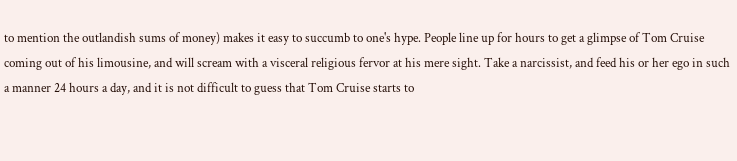to mention the outlandish sums of money) makes it easy to succumb to one's hype. People line up for hours to get a glimpse of Tom Cruise coming out of his limousine, and will scream with a visceral religious fervor at his mere sight. Take a narcissist, and feed his or her ego in such a manner 24 hours a day, and it is not difficult to guess that Tom Cruise starts to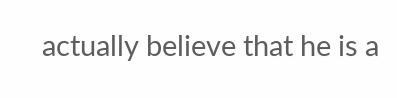actually believe that he is a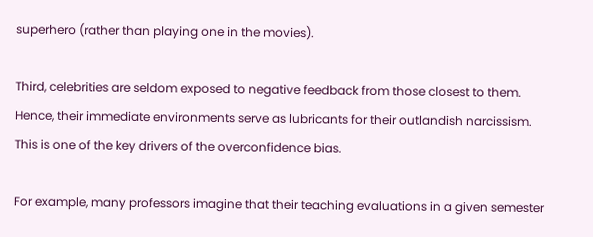superhero (rather than playing one in the movies).

Third, celebrities are seldom exposed to negative feedback from those closest to them. Hence, their immediate environments serve as lubricants for their outlandish narcissism. This is one of the key drivers of the overconfidence bias.

For example, many professors imagine that their teaching evaluations in a given semester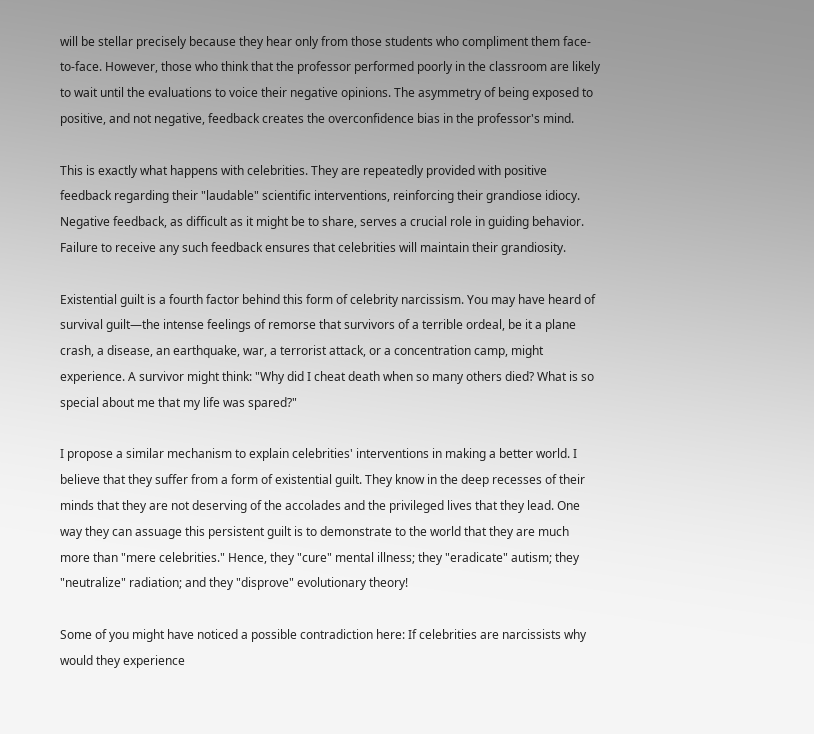will be stellar precisely because they hear only from those students who compliment them face-to-face. However, those who think that the professor performed poorly in the classroom are likely to wait until the evaluations to voice their negative opinions. The asymmetry of being exposed to positive, and not negative, feedback creates the overconfidence bias in the professor's mind.

This is exactly what happens with celebrities. They are repeatedly provided with positive feedback regarding their "laudable" scientific interventions, reinforcing their grandiose idiocy. Negative feedback, as difficult as it might be to share, serves a crucial role in guiding behavior. Failure to receive any such feedback ensures that celebrities will maintain their grandiosity.

Existential guilt is a fourth factor behind this form of celebrity narcissism. You may have heard of survival guilt—the intense feelings of remorse that survivors of a terrible ordeal, be it a plane crash, a disease, an earthquake, war, a terrorist attack, or a concentration camp, might experience. A survivor might think: "Why did I cheat death when so many others died? What is so special about me that my life was spared?"

I propose a similar mechanism to explain celebrities' interventions in making a better world. I believe that they suffer from a form of existential guilt. They know in the deep recesses of their minds that they are not deserving of the accolades and the privileged lives that they lead. One way they can assuage this persistent guilt is to demonstrate to the world that they are much more than "mere celebrities." Hence, they "cure" mental illness; they "eradicate" autism; they "neutralize" radiation; and they "disprove" evolutionary theory!

Some of you might have noticed a possible contradiction here: If celebrities are narcissists why would they experience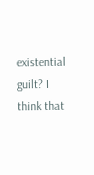existential guilt? I think that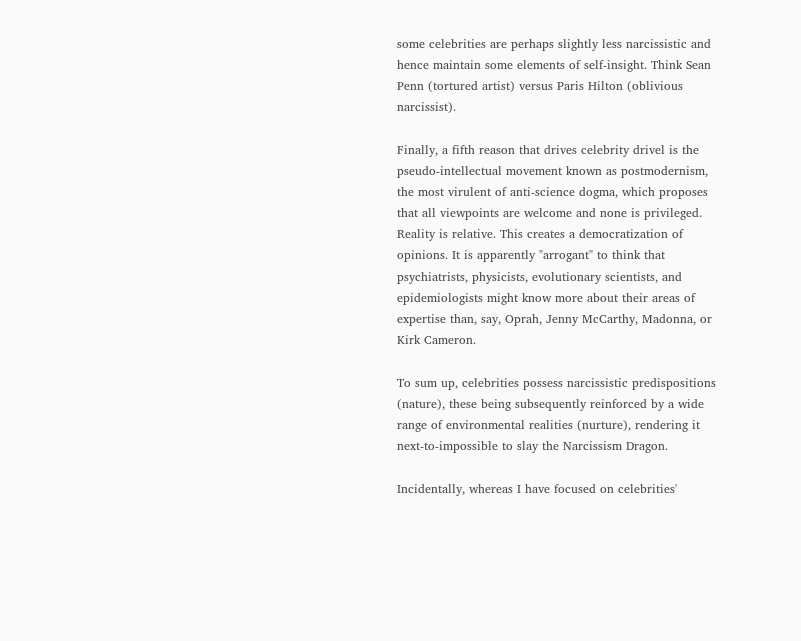some celebrities are perhaps slightly less narcissistic and hence maintain some elements of self-insight. Think Sean Penn (tortured artist) versus Paris Hilton (oblivious narcissist).

Finally, a fifth reason that drives celebrity drivel is the pseudo-intellectual movement known as postmodernism, the most virulent of anti-science dogma, which proposes that all viewpoints are welcome and none is privileged. Reality is relative. This creates a democratization of opinions. It is apparently "arrogant" to think that psychiatrists, physicists, evolutionary scientists, and epidemiologists might know more about their areas of expertise than, say, Oprah, Jenny McCarthy, Madonna, or Kirk Cameron.

To sum up, celebrities possess narcissistic predispositions (nature), these being subsequently reinforced by a wide range of environmental realities (nurture), rendering it next-to-impossible to slay the Narcissism Dragon.

Incidentally, whereas I have focused on celebrities'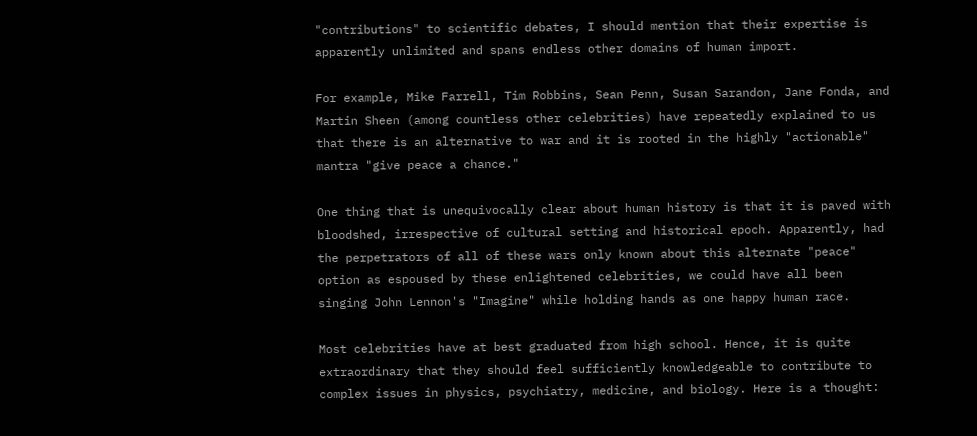"contributions" to scientific debates, I should mention that their expertise is apparently unlimited and spans endless other domains of human import.

For example, Mike Farrell, Tim Robbins, Sean Penn, Susan Sarandon, Jane Fonda, and Martin Sheen (among countless other celebrities) have repeatedly explained to us that there is an alternative to war and it is rooted in the highly "actionable" mantra "give peace a chance."

One thing that is unequivocally clear about human history is that it is paved with bloodshed, irrespective of cultural setting and historical epoch. Apparently, had the perpetrators of all of these wars only known about this alternate "peace" option as espoused by these enlightened celebrities, we could have all been singing John Lennon's "Imagine" while holding hands as one happy human race.

Most celebrities have at best graduated from high school. Hence, it is quite extraordinary that they should feel sufficiently knowledgeable to contribute to complex issues in physics, psychiatry, medicine, and biology. Here is a thought: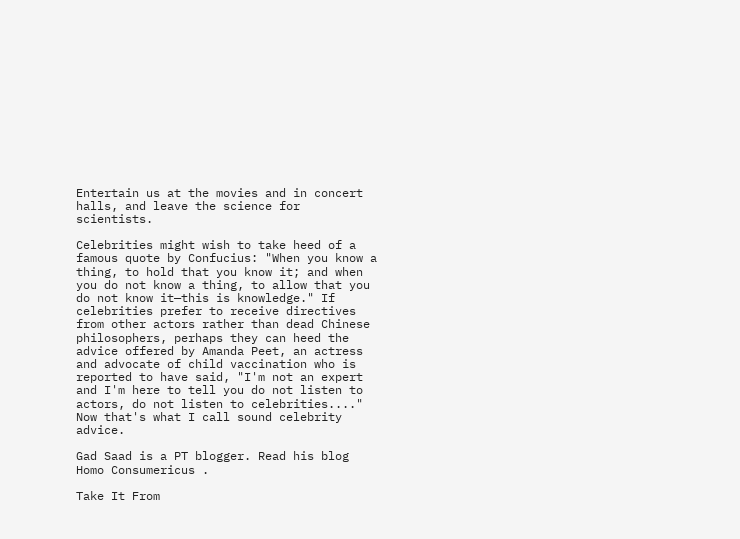Entertain us at the movies and in concert halls, and leave the science for scientists.

Celebrities might wish to take heed of a famous quote by Confucius: "When you know a thing, to hold that you know it; and when you do not know a thing, to allow that you do not know it—this is knowledge." If celebrities prefer to receive directives from other actors rather than dead Chinese philosophers, perhaps they can heed the advice offered by Amanda Peet, an actress and advocate of child vaccination who is reported to have said, "I'm not an expert and I'm here to tell you do not listen to actors, do not listen to celebrities...." Now that's what I call sound celebrity advice.

Gad Saad is a PT blogger. Read his blog Homo Consumericus .

Take It From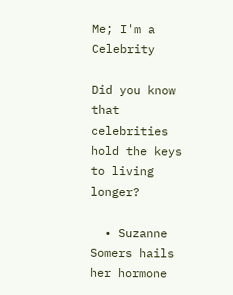Me; I'm a Celebrity

Did you know that celebrities hold the keys to living longer?

  • Suzanne Somers hails her hormone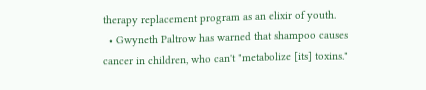therapy replacement program as an elixir of youth.
  • Gwyneth Paltrow has warned that shampoo causes cancer in children, who can't "metabolize [its] toxins."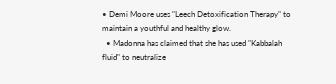• Demi Moore uses "Leech Detoxification Therapy" to maintain a youthful and healthy glow.
  • Madonna has claimed that she has used "Kabbalah fluid" to neutralize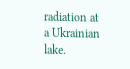radiation at a Ukrainian lake.